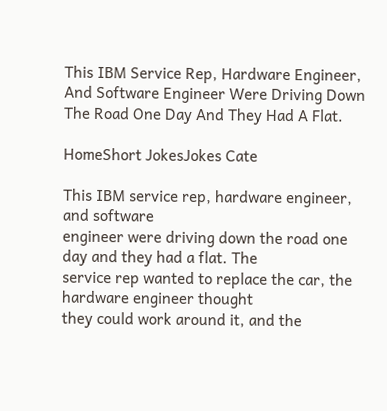This IBM Service Rep, Hardware Engineer, And Software Engineer Were Driving Down The Road One Day And They Had A Flat.

HomeShort JokesJokes Cate

This IBM service rep, hardware engineer, and software
engineer were driving down the road one day and they had a flat. The
service rep wanted to replace the car, the hardware engineer thought
they could work around it, and the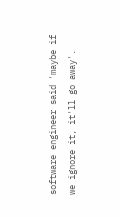software engineer said 'maybe if
we ignore it, it'll go away'.